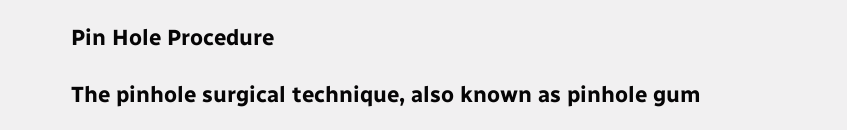Pin Hole Procedure

The pinhole surgical technique‚ also known as pinhole gum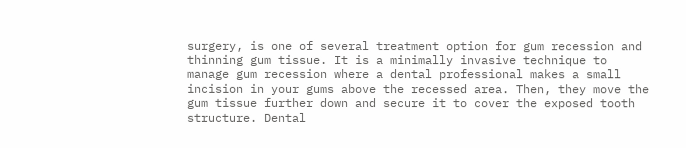surgery, is one of several treatment option for gum recession and thinning gum tissue. It is a minimally invasive technique to manage gum recession where a dental professional makes a small incision in your gums above the recessed area. Then, they move the gum tissue further down and secure it to cover the exposed tooth structure. Dental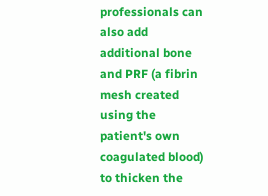professionals can also add additional bone and PRF (a fibrin mesh created using the patient's own coagulated blood) to thicken the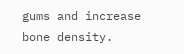gums and increase bone density.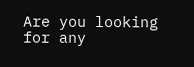Are you looking for any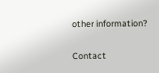other information?

Contact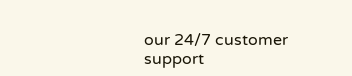our 24/7 customer support